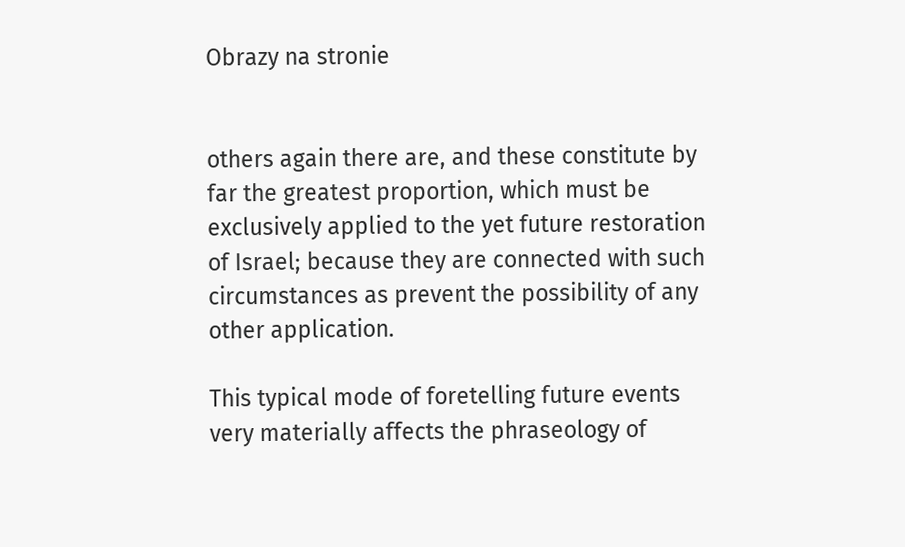Obrazy na stronie


others again there are, and these constitute by far the greatest proportion, which must be exclusively applied to the yet future restoration of Israel; because they are connected with such circumstances as prevent the possibility of any other application.

This typical mode of foretelling future events very materially affects the phraseology of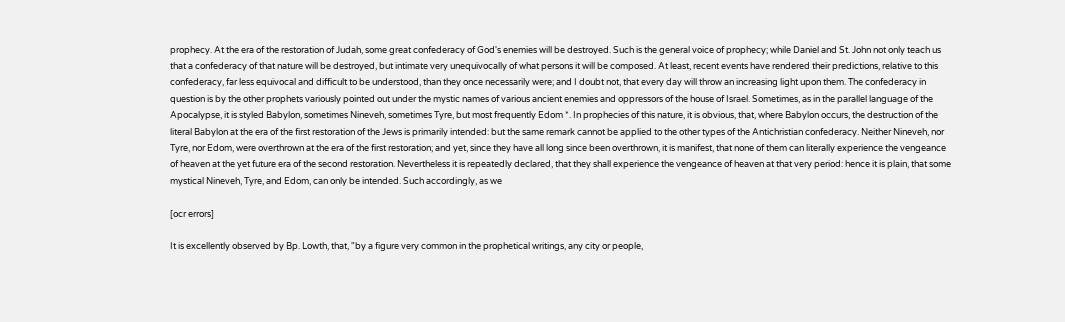prophecy. At the era of the restoration of Judah, some great confederacy of God's enemies will be destroyed. Such is the general voice of prophecy; while Daniel and St. John not only teach us that a confederacy of that nature will be destroyed, but intimate very unequivocally of what persons it will be composed. At least, recent events have rendered their predictions, relative to this confederacy, far less equivocal and difficult to be understood, than they once necessarily were; and I doubt not, that every day will throw an increasing light upon them. The confederacy in question is by the other prophets variously pointed out under the mystic names of various ancient enemies and oppressors of the house of Israel. Sometimes, as in the parallel language of the Apocalypse, it is styled Babylon, sometimes Nineveh, sometimes Tyre, but most frequently Edom *. In prophecies of this nature, it is obvious, that, where Babylon occurs, the destruction of the literal Babylon at the era of the first restoration of the Jews is primarily intended: but the same remark cannot be applied to the other types of the Antichristian confederacy. Neither Nineveh, nor Tyre, nor Edom, were overthrown at the era of the first restoration; and yet, since they have all long since been overthrown, it is manifest, that none of them can literally experience the vengeance of heaven at the yet future era of the second restoration. Nevertheless it is repeatedly declared, that they shall experience the vengeance of heaven at that very period: hence it is plain, that some mystical Nineveh, Tyre, and Edom, can only be intended. Such accordingly, as we

[ocr errors]

It is excellently observed by Bp. Lowth, that, "by a figure very common in the prophetical writings, any city or people,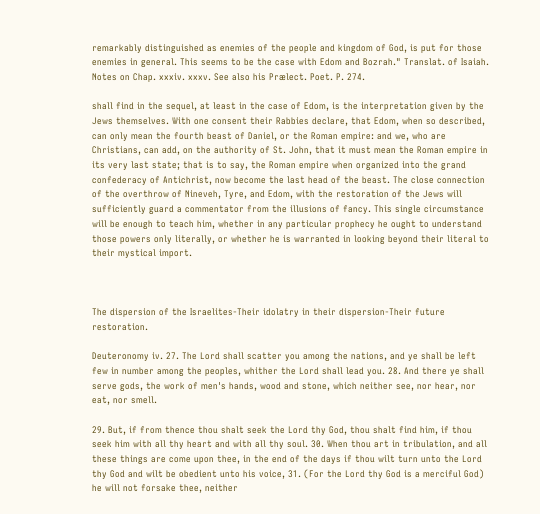remarkably distinguished as enemies of the people and kingdom of God, is put for those enemies in general. This seems to be the case with Edom and Bozrah." Translat. of Isaiah. Notes on Chap. xxxiv. xxxv. See also his Prælect. Poet. P. 274.

shall find in the sequel, at least in the case of Edom, is the interpretation given by the Jews themselves. With one consent their Rabbies declare, that Edom, when so described, can only mean the fourth beast of Daniel, or the Roman empire: and we, who are Christians, can add, on the authority of St. John, that it must mean the Roman empire in its very last state; that is to say, the Roman empire when organized into the grand confederacy of Antichrist, now become the last head of the beast. The close connection of the overthrow of Nineveh, Tyre, and Edom, with the restoration of the Jews will sufficiently guard a commentator from the illusions of fancy. This single circumstance will be enough to teach him, whether in any particular prophecy he ought to understand those powers only literally, or whether he is warranted in looking beyond their literal to their mystical import.



The dispersion of the Israelites-Their idolatry in their dispersion-Their future restoration.

Deuteronomy iv. 27. The Lord shall scatter you among the nations, and ye shall be left few in number among the peoples, whither the Lord shall lead you. 28. And there ye shall serve gods, the work of men's hands, wood and stone, which neither see, nor hear, nor eat, nor smell.

29. But, if from thence thou shalt seek the Lord thy God, thou shalt find him, if thou seek him with all thy heart and with all thy soul. 30. When thou art in tribulation, and all these things are come upon thee, in the end of the days if thou wilt turn unto the Lord thy God and wilt be obedient unto his voice, 31. (For the Lord thy God is a merciful God) he will not forsake thee, neither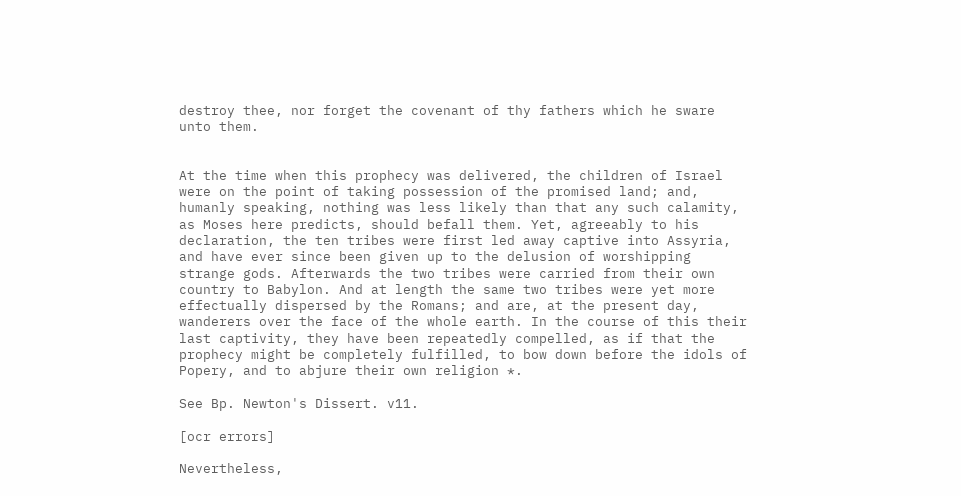destroy thee, nor forget the covenant of thy fathers which he sware unto them.


At the time when this prophecy was delivered, the children of Israel were on the point of taking possession of the promised land; and, humanly speaking, nothing was less likely than that any such calamity, as Moses here predicts, should befall them. Yet, agreeably to his declaration, the ten tribes were first led away captive into Assyria, and have ever since been given up to the delusion of worshipping strange gods. Afterwards the two tribes were carried from their own country to Babylon. And at length the same two tribes were yet more effectually dispersed by the Romans; and are, at the present day, wanderers over the face of the whole earth. In the course of this their last captivity, they have been repeatedly compelled, as if that the prophecy might be completely fulfilled, to bow down before the idols of Popery, and to abjure their own religion *.

See Bp. Newton's Dissert. v11.

[ocr errors]

Nevertheless,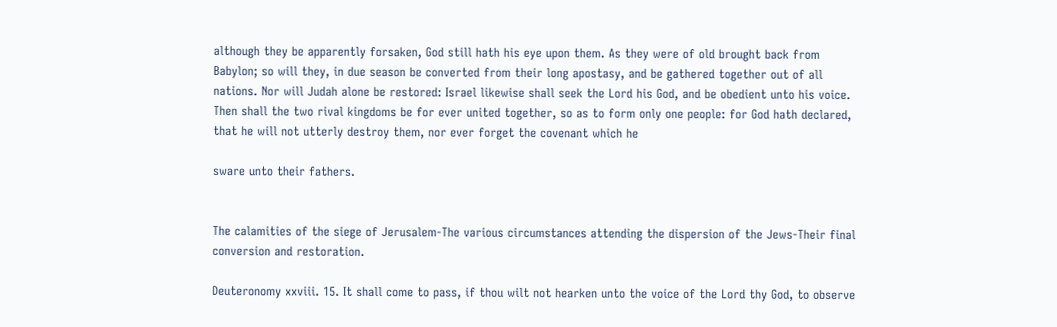although they be apparently forsaken, God still hath his eye upon them. As they were of old brought back from Babylon; so will they, in due season be converted from their long apostasy, and be gathered together out of all nations. Nor will Judah alone be restored: Israel likewise shall seek the Lord his God, and be obedient unto his voice. Then shall the two rival kingdoms be for ever united together, so as to form only one people: for God hath declared, that he will not utterly destroy them, nor ever forget the covenant which he

sware unto their fathers.


The calamities of the siege of Jerusalem-The various circumstances attending the dispersion of the Jews-Their final conversion and restoration.

Deuteronomy xxviii. 15. It shall come to pass, if thou wilt not hearken unto the voice of the Lord thy God, to observe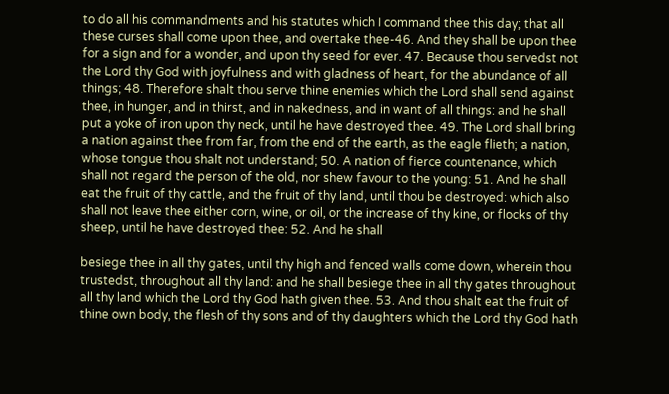to do all his commandments and his statutes which I command thee this day; that all these curses shall come upon thee, and overtake thee-46. And they shall be upon thee for a sign and for a wonder, and upon thy seed for ever. 47. Because thou servedst not the Lord thy God with joyfulness and with gladness of heart, for the abundance of all things; 48. Therefore shalt thou serve thine enemies which the Lord shall send against thee, in hunger, and in thirst, and in nakedness, and in want of all things: and he shall put a yoke of iron upon thy neck, until he have destroyed thee. 49. The Lord shall bring a nation against thee from far, from the end of the earth, as the eagle flieth; a nation, whose tongue thou shalt not understand; 50. A nation of fierce countenance, which shall not regard the person of the old, nor shew favour to the young: 51. And he shall eat the fruit of thy cattle, and the fruit of thy land, until thou be destroyed: which also shall not leave thee either corn, wine, or oil, or the increase of thy kine, or flocks of thy sheep, until he have destroyed thee: 52. And he shall

besiege thee in all thy gates, until thy high and fenced walls come down, wherein thou trustedst, throughout all thy land: and he shall besiege thee in all thy gates throughout all thy land which the Lord thy God hath given thee. 53. And thou shalt eat the fruit of thine own body, the flesh of thy sons and of thy daughters which the Lord thy God hath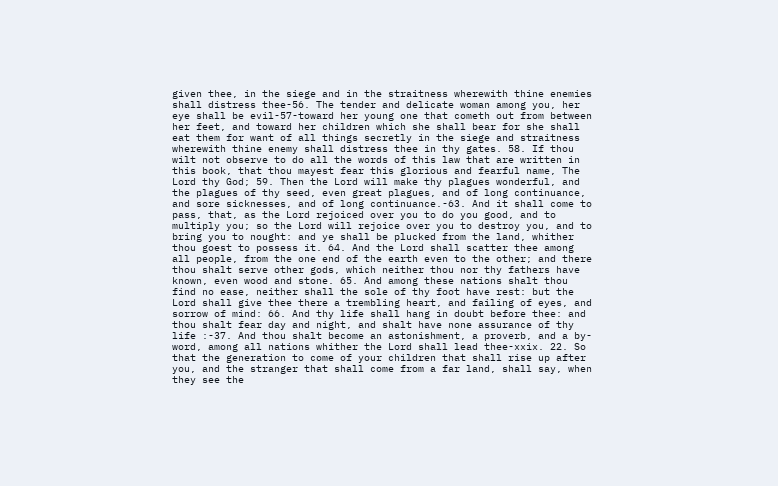given thee, in the siege and in the straitness wherewith thine enemies shall distress thee-56. The tender and delicate woman among you, her eye shall be evil-57-toward her young one that cometh out from between her feet, and toward her children which she shall bear for she shall eat them for want of all things secretly in the siege and straitness wherewith thine enemy shall distress thee in thy gates. 58. If thou wilt not observe to do all the words of this law that are written in this book, that thou mayest fear this glorious and fearful name, The Lord thy God; 59. Then the Lord will make thy plagues wonderful, and the plagues of thy seed, even great plagues, and of long continuance, and sore sicknesses, and of long continuance.-63. And it shall come to pass, that, as the Lord rejoiced over you to do you good, and to multiply you; so the Lord will rejoice over you to destroy you, and to bring you to nought: and ye shall be plucked from the land, whither thou goest to possess it. 64. And the Lord shall scatter thee among all people, from the one end of the earth even to the other; and there thou shalt serve other gods, which neither thou nor thy fathers have known, even wood and stone. 65. And among these nations shalt thou find no ease, neither shall the sole of thy foot have rest: but the Lord shall give thee there a trembling heart, and failing of eyes, and sorrow of mind: 66. And thy life shall hang in doubt before thee: and thou shalt fear day and night, and shalt have none assurance of thy life :-37. And thou shalt become an astonishment, a proverb, and a by-word, among all nations whither the Lord shall lead thee-xxix. 22. So that the generation to come of your children that shall rise up after you, and the stranger that shall come from a far land, shall say, when they see the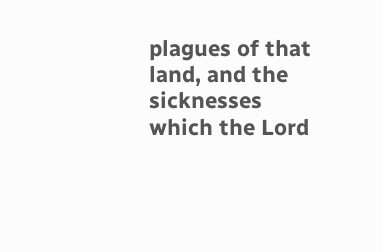plagues of that land, and the sicknesses which the Lord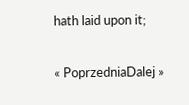hath laid upon it;

« PoprzedniaDalej »